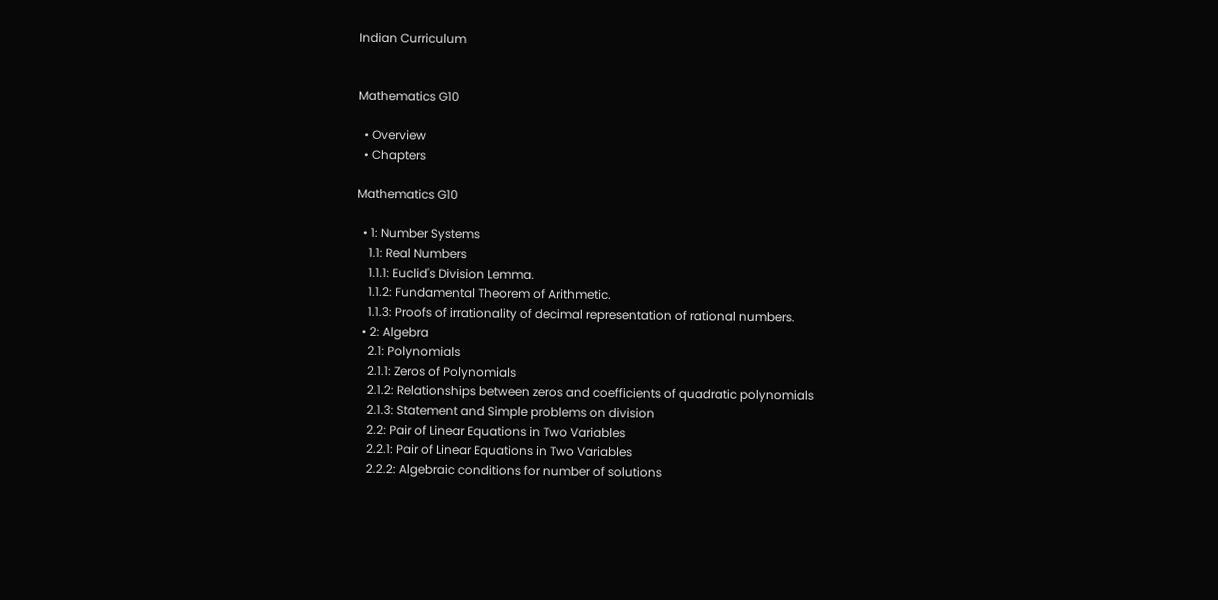Indian Curriculum


Mathematics G10

  • Overview
  • Chapters

Mathematics G10

  • 1: Number Systems
    1.1: Real Numbers
    1.1.1: Euclid's Division Lemma.
    1.1.2: Fundamental Theorem of Arithmetic.
    1.1.3: Proofs of irrationality of decimal representation of rational numbers.
  • 2: Algebra
    2.1: Polynomials
    2.1.1: Zeros of Polynomials
    2.1.2: Relationships between zeros and coefficients of quadratic polynomials
    2.1.3: Statement and Simple problems on division
    2.2: Pair of Linear Equations in Two Variables
    2.2.1: Pair of Linear Equations in Two Variables
    2.2.2: Algebraic conditions for number of solutions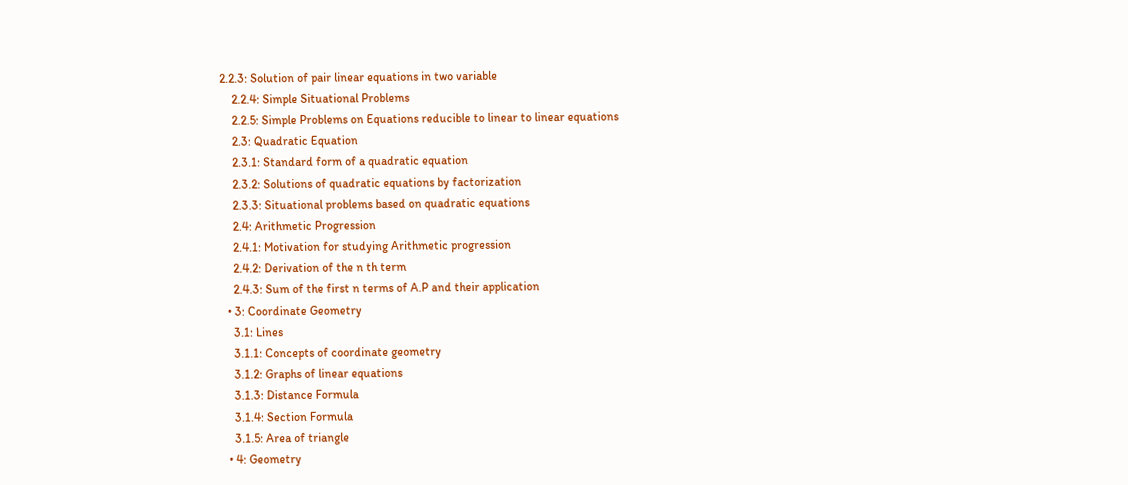2.2.3: Solution of pair linear equations in two variable
    2.2.4: Simple Situational Problems
    2.2.5: Simple Problems on Equations reducible to linear to linear equations
    2.3: Quadratic Equation
    2.3.1: Standard form of a quadratic equation
    2.3.2: Solutions of quadratic equations by factorization
    2.3.3: Situational problems based on quadratic equations
    2.4: Arithmetic Progression
    2.4.1: Motivation for studying Arithmetic progression
    2.4.2: Derivation of the n th term
    2.4.3: Sum of the first n terms of A.P and their application
  • 3: Coordinate Geometry
    3.1: Lines
    3.1.1: Concepts of coordinate geometry
    3.1.2: Graphs of linear equations
    3.1.3: Distance Formula
    3.1.4: Section Formula
    3.1.5: Area of triangle
  • 4: Geometry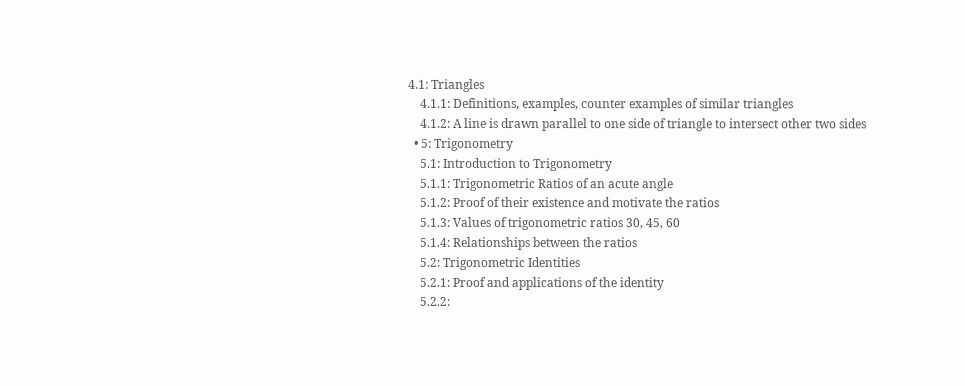4.1: Triangles
    4.1.1: Definitions, examples, counter examples of similar triangles
    4.1.2: A line is drawn parallel to one side of triangle to intersect other two sides
  • 5: Trigonometry
    5.1: Introduction to Trigonometry
    5.1.1: Trigonometric Ratios of an acute angle
    5.1.2: Proof of their existence and motivate the ratios
    5.1.3: Values of trigonometric ratios 30, 45, 60
    5.1.4: Relationships between the ratios
    5.2: Trigonometric Identities
    5.2.1: Proof and applications of the identity
    5.2.2: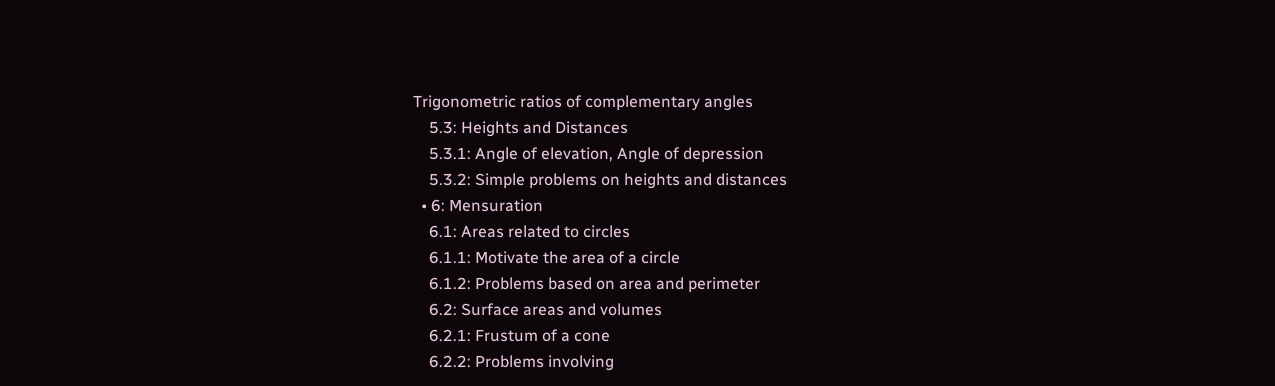Trigonometric ratios of complementary angles
    5.3: Heights and Distances
    5.3.1: Angle of elevation, Angle of depression
    5.3.2: Simple problems on heights and distances
  • 6: Mensuration
    6.1: Areas related to circles
    6.1.1: Motivate the area of a circle
    6.1.2: Problems based on area and perimeter
    6.2: Surface areas and volumes
    6.2.1: Frustum of a cone
    6.2.2: Problems involving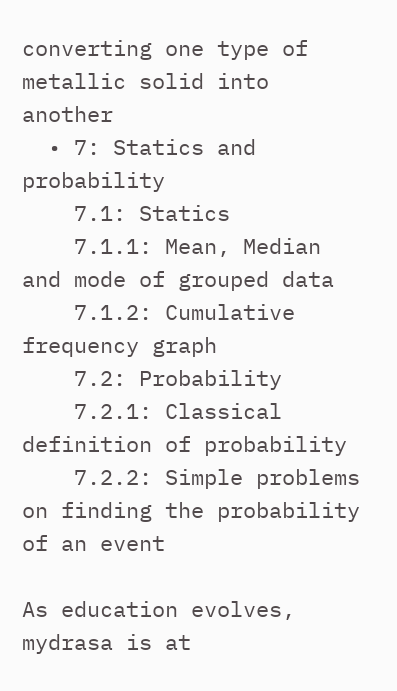converting one type of metallic solid into another
  • 7: Statics and probability
    7.1: Statics
    7.1.1: Mean, Median and mode of grouped data
    7.1.2: Cumulative frequency graph
    7.2: Probability
    7.2.1: Classical definition of probability
    7.2.2: Simple problems on finding the probability of an event

As education evolves, mydrasa is at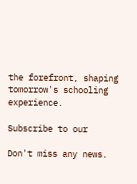the forefront, shaping tomorrow's schooling experience.

Subscribe to our

Don't miss any news.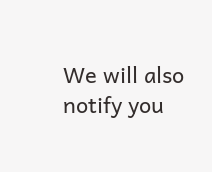We will also notify you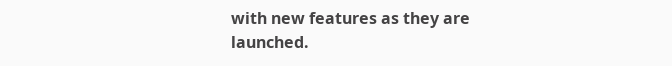with new features as they are launched.